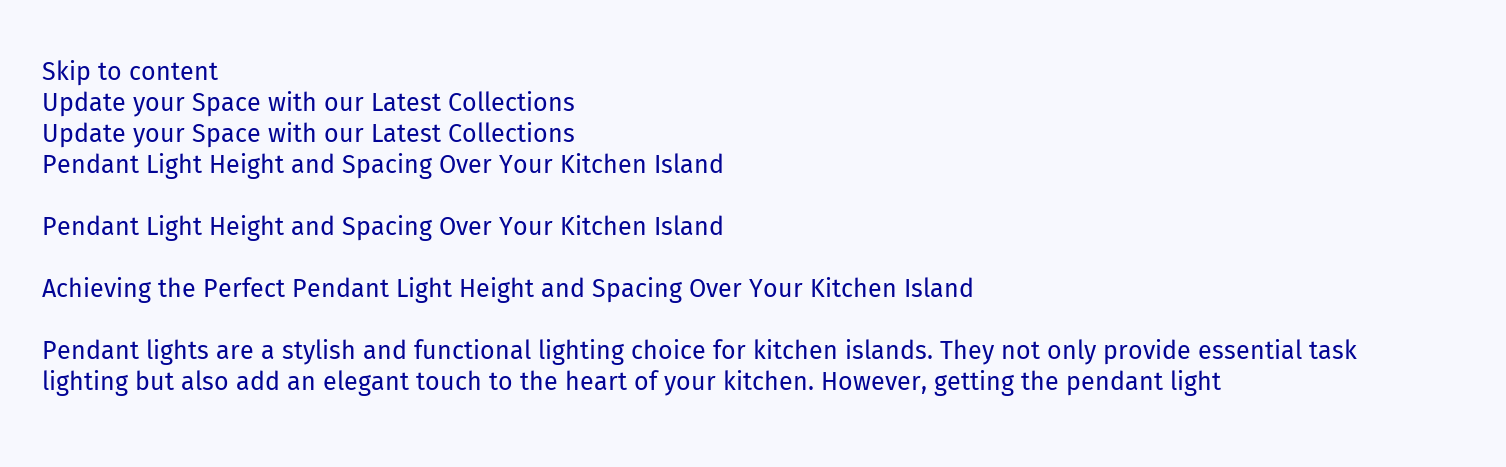Skip to content
Update your Space with our Latest Collections
Update your Space with our Latest Collections
Pendant Light Height and Spacing Over Your Kitchen Island

Pendant Light Height and Spacing Over Your Kitchen Island

Achieving the Perfect Pendant Light Height and Spacing Over Your Kitchen Island

Pendant lights are a stylish and functional lighting choice for kitchen islands. They not only provide essential task lighting but also add an elegant touch to the heart of your kitchen. However, getting the pendant light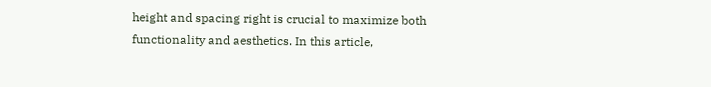height and spacing right is crucial to maximize both functionality and aesthetics. In this article,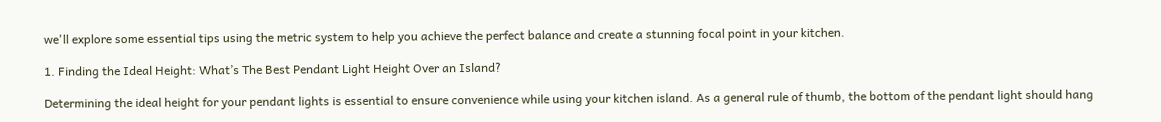we'll explore some essential tips using the metric system to help you achieve the perfect balance and create a stunning focal point in your kitchen.

1. Finding the Ideal Height: What’s The Best Pendant Light Height Over an Island?

Determining the ideal height for your pendant lights is essential to ensure convenience while using your kitchen island. As a general rule of thumb, the bottom of the pendant light should hang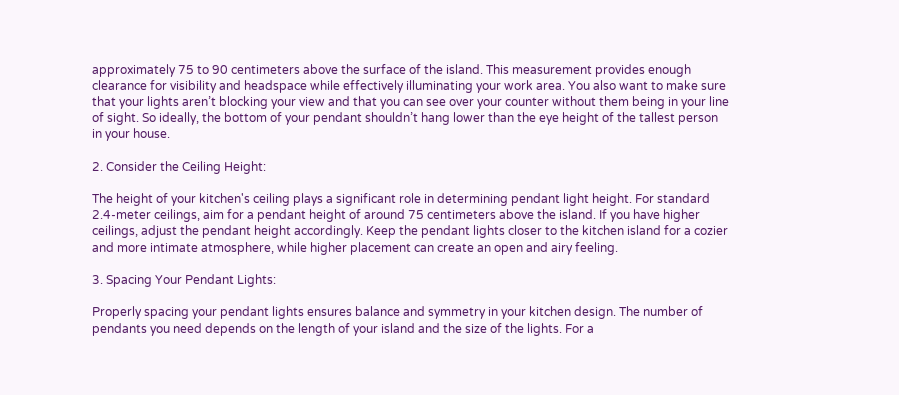approximately 75 to 90 centimeters above the surface of the island. This measurement provides enough clearance for visibility and headspace while effectively illuminating your work area. You also want to make sure that your lights aren’t blocking your view and that you can see over your counter without them being in your line of sight. So ideally, the bottom of your pendant shouldn’t hang lower than the eye height of the tallest person in your house.

2. Consider the Ceiling Height:

The height of your kitchen's ceiling plays a significant role in determining pendant light height. For standard 2.4-meter ceilings, aim for a pendant height of around 75 centimeters above the island. If you have higher ceilings, adjust the pendant height accordingly. Keep the pendant lights closer to the kitchen island for a cozier and more intimate atmosphere, while higher placement can create an open and airy feeling.

3. Spacing Your Pendant Lights:

Properly spacing your pendant lights ensures balance and symmetry in your kitchen design. The number of pendants you need depends on the length of your island and the size of the lights. For a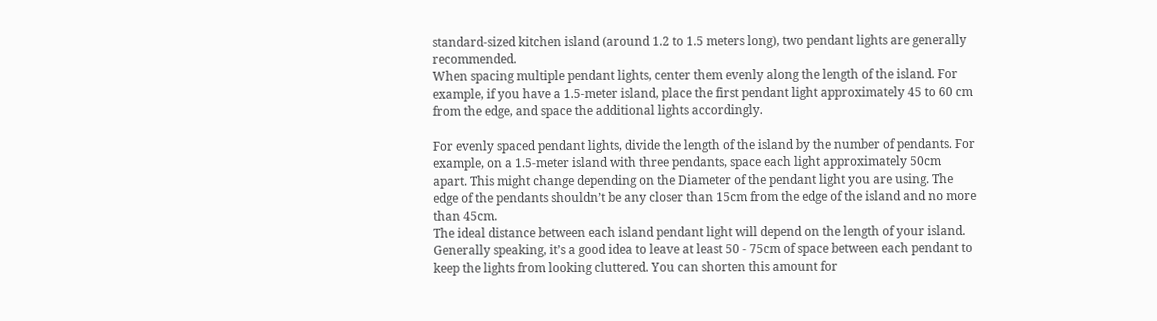standard-sized kitchen island (around 1.2 to 1.5 meters long), two pendant lights are generally recommended.
When spacing multiple pendant lights, center them evenly along the length of the island. For example, if you have a 1.5-meter island, place the first pendant light approximately 45 to 60 cm from the edge, and space the additional lights accordingly.

For evenly spaced pendant lights, divide the length of the island by the number of pendants. For example, on a 1.5-meter island with three pendants, space each light approximately 50cm apart. This might change depending on the Diameter of the pendant light you are using. The edge of the pendants shouldn’t be any closer than 15cm from the edge of the island and no more than 45cm.
The ideal distance between each island pendant light will depend on the length of your island. Generally speaking, it’s a good idea to leave at least 50 - 75cm of space between each pendant to keep the lights from looking cluttered. You can shorten this amount for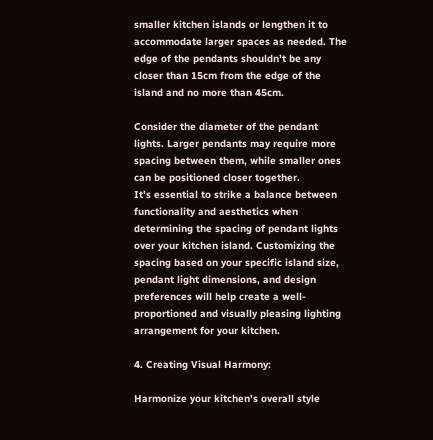smaller kitchen islands or lengthen it to accommodate larger spaces as needed. The edge of the pendants shouldn’t be any closer than 15cm from the edge of the island and no more than 45cm.

Consider the diameter of the pendant lights. Larger pendants may require more spacing between them, while smaller ones can be positioned closer together.
It's essential to strike a balance between functionality and aesthetics when determining the spacing of pendant lights over your kitchen island. Customizing the spacing based on your specific island size, pendant light dimensions, and design preferences will help create a well-proportioned and visually pleasing lighting arrangement for your kitchen.

4. Creating Visual Harmony:

Harmonize your kitchen's overall style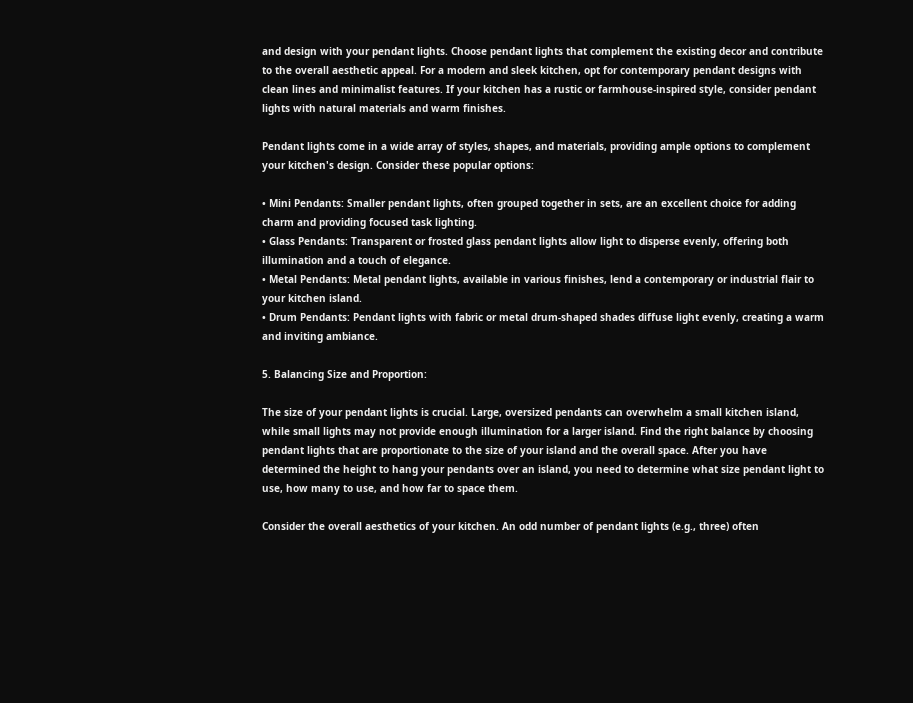and design with your pendant lights. Choose pendant lights that complement the existing decor and contribute to the overall aesthetic appeal. For a modern and sleek kitchen, opt for contemporary pendant designs with clean lines and minimalist features. If your kitchen has a rustic or farmhouse-inspired style, consider pendant lights with natural materials and warm finishes.

Pendant lights come in a wide array of styles, shapes, and materials, providing ample options to complement your kitchen's design. Consider these popular options:

• Mini Pendants: Smaller pendant lights, often grouped together in sets, are an excellent choice for adding charm and providing focused task lighting.
• Glass Pendants: Transparent or frosted glass pendant lights allow light to disperse evenly, offering both illumination and a touch of elegance.
• Metal Pendants: Metal pendant lights, available in various finishes, lend a contemporary or industrial flair to your kitchen island.
• Drum Pendants: Pendant lights with fabric or metal drum-shaped shades diffuse light evenly, creating a warm and inviting ambiance.

5. Balancing Size and Proportion:

The size of your pendant lights is crucial. Large, oversized pendants can overwhelm a small kitchen island, while small lights may not provide enough illumination for a larger island. Find the right balance by choosing pendant lights that are proportionate to the size of your island and the overall space. After you have determined the height to hang your pendants over an island, you need to determine what size pendant light to use, how many to use, and how far to space them.

Consider the overall aesthetics of your kitchen. An odd number of pendant lights (e.g., three) often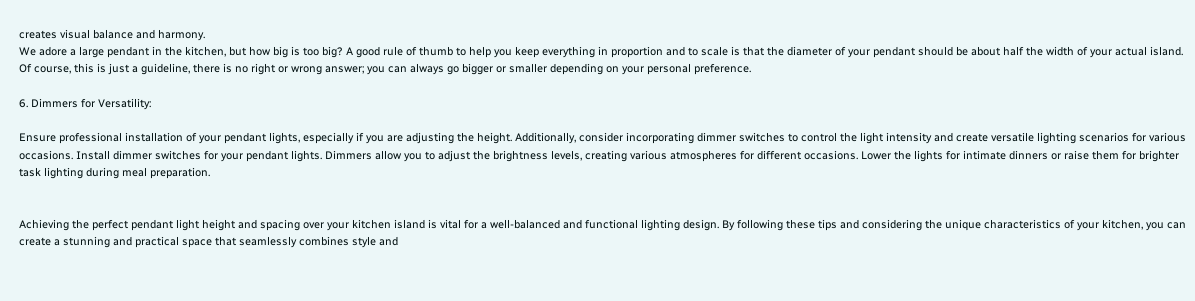creates visual balance and harmony.
We adore a large pendant in the kitchen, but how big is too big? A good rule of thumb to help you keep everything in proportion and to scale is that the diameter of your pendant should be about half the width of your actual island. Of course, this is just a guideline, there is no right or wrong answer; you can always go bigger or smaller depending on your personal preference.

6. Dimmers for Versatility:

Ensure professional installation of your pendant lights, especially if you are adjusting the height. Additionally, consider incorporating dimmer switches to control the light intensity and create versatile lighting scenarios for various occasions. Install dimmer switches for your pendant lights. Dimmers allow you to adjust the brightness levels, creating various atmospheres for different occasions. Lower the lights for intimate dinners or raise them for brighter task lighting during meal preparation.


Achieving the perfect pendant light height and spacing over your kitchen island is vital for a well-balanced and functional lighting design. By following these tips and considering the unique characteristics of your kitchen, you can create a stunning and practical space that seamlessly combines style and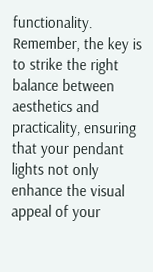functionality.
Remember, the key is to strike the right balance between aesthetics and practicality, ensuring that your pendant lights not only enhance the visual appeal of your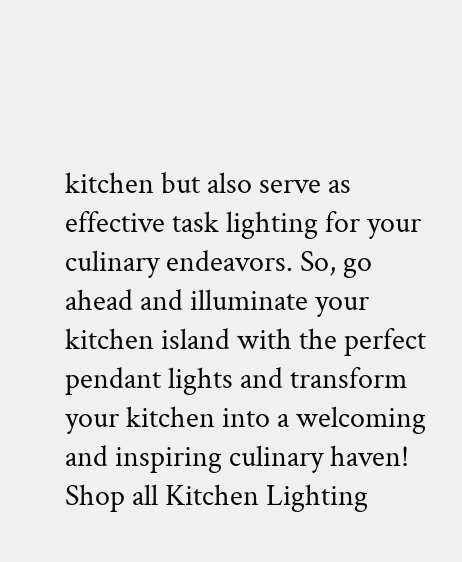kitchen but also serve as effective task lighting for your culinary endeavors. So, go ahead and illuminate your kitchen island with the perfect pendant lights and transform your kitchen into a welcoming and inspiring culinary haven! Shop all Kitchen Lighting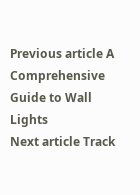Previous article A Comprehensive Guide to Wall Lights
Next article Track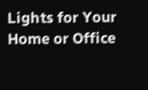Lights for Your Home or Office